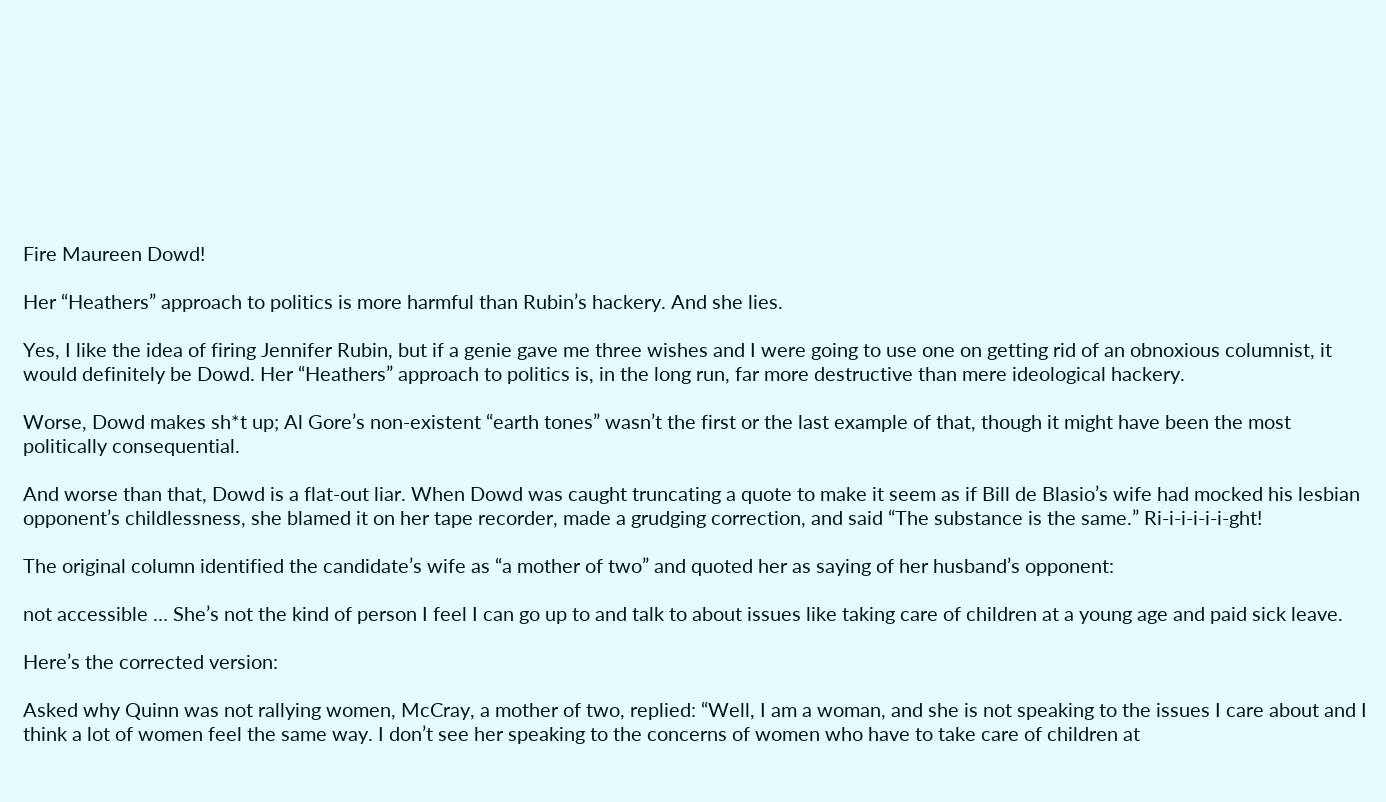Fire Maureen Dowd!

Her “Heathers” approach to politics is more harmful than Rubin’s hackery. And she lies.

Yes, I like the idea of firing Jennifer Rubin, but if a genie gave me three wishes and I were going to use one on getting rid of an obnoxious columnist, it would definitely be Dowd. Her “Heathers” approach to politics is, in the long run, far more destructive than mere ideological hackery.

Worse, Dowd makes sh*t up; Al Gore’s non-existent “earth tones” wasn’t the first or the last example of that, though it might have been the most politically consequential.

And worse than that, Dowd is a flat-out liar. When Dowd was caught truncating a quote to make it seem as if Bill de Blasio’s wife had mocked his lesbian opponent’s childlessness, she blamed it on her tape recorder, made a grudging correction, and said “The substance is the same.” Ri-i-i-i-i-i-ght!

The original column identified the candidate’s wife as “a mother of two” and quoted her as saying of her husband’s opponent:

not accessible … She’s not the kind of person I feel I can go up to and talk to about issues like taking care of children at a young age and paid sick leave.

Here’s the corrected version:

Asked why Quinn was not rallying women, McCray, a mother of two, replied: “Well, I am a woman, and she is not speaking to the issues I care about and I think a lot of women feel the same way. I don’t see her speaking to the concerns of women who have to take care of children at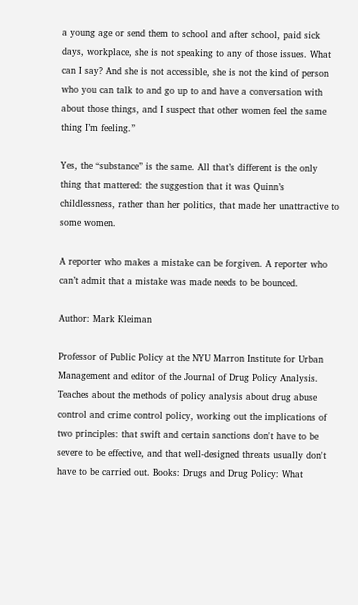a young age or send them to school and after school, paid sick days, workplace, she is not speaking to any of those issues. What can I say? And she is not accessible, she is not the kind of person who you can talk to and go up to and have a conversation with about those things, and I suspect that other women feel the same thing I’m feeling.”

Yes, the “substance” is the same. All that’s different is the only thing that mattered: the suggestion that it was Quinn’s childlessness, rather than her politics, that made her unattractive to some women.

A reporter who makes a mistake can be forgiven. A reporter who can’t admit that a mistake was made needs to be bounced.

Author: Mark Kleiman

Professor of Public Policy at the NYU Marron Institute for Urban Management and editor of the Journal of Drug Policy Analysis. Teaches about the methods of policy analysis about drug abuse control and crime control policy, working out the implications of two principles: that swift and certain sanctions don't have to be severe to be effective, and that well-designed threats usually don't have to be carried out. Books: Drugs and Drug Policy: What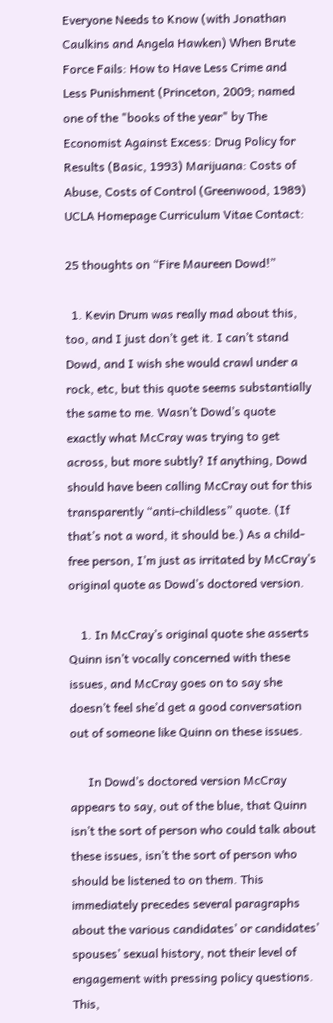Everyone Needs to Know (with Jonathan Caulkins and Angela Hawken) When Brute Force Fails: How to Have Less Crime and Less Punishment (Princeton, 2009; named one of the "books of the year" by The Economist Against Excess: Drug Policy for Results (Basic, 1993) Marijuana: Costs of Abuse, Costs of Control (Greenwood, 1989) UCLA Homepage Curriculum Vitae Contact:

25 thoughts on “Fire Maureen Dowd!”

  1. Kevin Drum was really mad about this, too, and I just don’t get it. I can’t stand Dowd, and I wish she would crawl under a rock, etc, but this quote seems substantially the same to me. Wasn’t Dowd’s quote exactly what McCray was trying to get across, but more subtly? If anything, Dowd should have been calling McCray out for this transparently “anti-childless” quote. (If that’s not a word, it should be.) As a child-free person, I’m just as irritated by McCray’s original quote as Dowd’s doctored version.

    1. In McCray’s original quote she asserts Quinn isn’t vocally concerned with these issues, and McCray goes on to say she doesn’t feel she’d get a good conversation out of someone like Quinn on these issues.

      In Dowd’s doctored version McCray appears to say, out of the blue, that Quinn isn’t the sort of person who could talk about these issues, isn’t the sort of person who should be listened to on them. This immediately precedes several paragraphs about the various candidates’ or candidates’ spouses’ sexual history, not their level of engagement with pressing policy questions. This,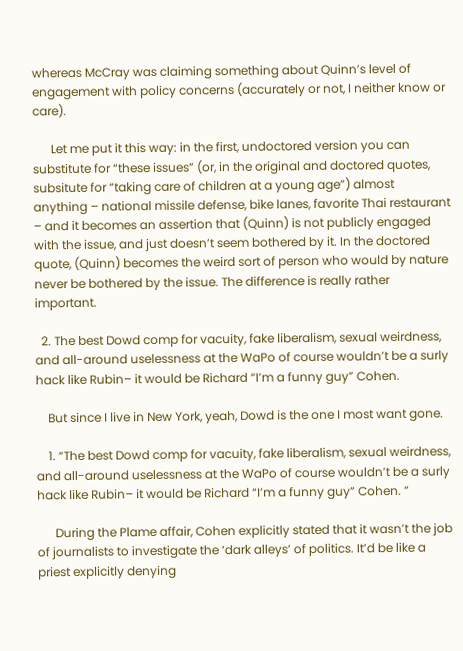whereas McCray was claiming something about Quinn’s level of engagement with policy concerns (accurately or not, I neither know or care).

      Let me put it this way: in the first, undoctored version you can substitute for “these issues” (or, in the original and doctored quotes, subsitute for “taking care of children at a young age”) almost anything – national missile defense, bike lanes, favorite Thai restaurant – and it becomes an assertion that (Quinn) is not publicly engaged with the issue, and just doesn’t seem bothered by it. In the doctored quote, (Quinn) becomes the weird sort of person who would by nature never be bothered by the issue. The difference is really rather important.

  2. The best Dowd comp for vacuity, fake liberalism, sexual weirdness, and all-around uselessness at the WaPo of course wouldn’t be a surly hack like Rubin– it would be Richard “I’m a funny guy” Cohen.

    But since I live in New York, yeah, Dowd is the one I most want gone.

    1. “The best Dowd comp for vacuity, fake liberalism, sexual weirdness, and all-around uselessness at the WaPo of course wouldn’t be a surly hack like Rubin– it would be Richard “I’m a funny guy” Cohen. ”

      During the Plame affair, Cohen explicitly stated that it wasn’t the job of journalists to investigate the ‘dark alleys’ of politics. It’d be like a priest explicitly denying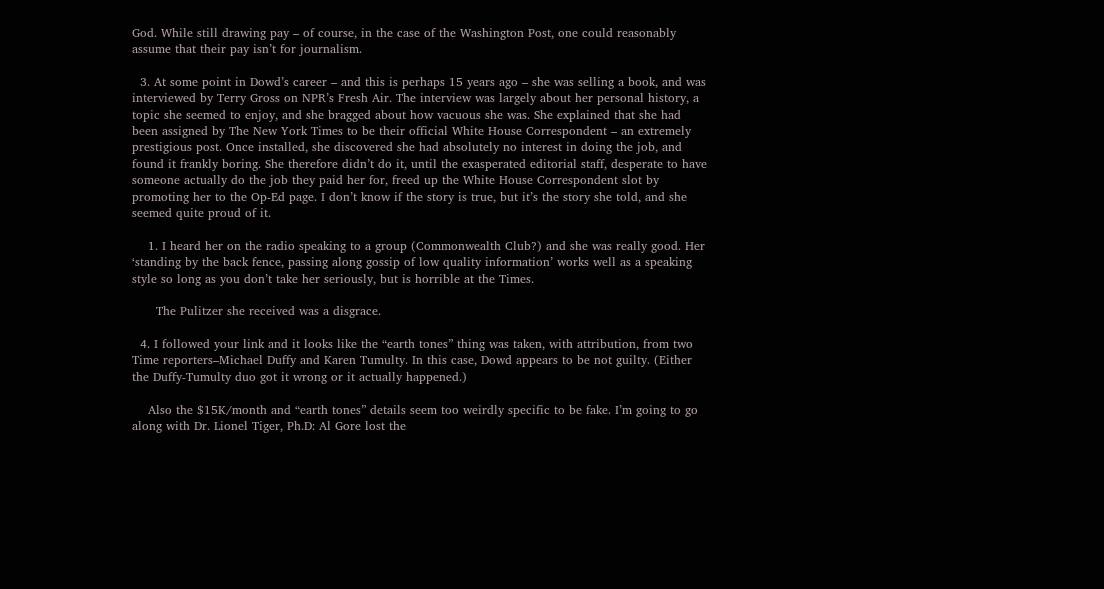God. While still drawing pay – of course, in the case of the Washington Post, one could reasonably assume that their pay isn’t for journalism.

  3. At some point in Dowd’s career – and this is perhaps 15 years ago – she was selling a book, and was interviewed by Terry Gross on NPR’s Fresh Air. The interview was largely about her personal history, a topic she seemed to enjoy, and she bragged about how vacuous she was. She explained that she had been assigned by The New York Times to be their official White House Correspondent – an extremely prestigious post. Once installed, she discovered she had absolutely no interest in doing the job, and found it frankly boring. She therefore didn’t do it, until the exasperated editorial staff, desperate to have someone actually do the job they paid her for, freed up the White House Correspondent slot by promoting her to the Op-Ed page. I don’t know if the story is true, but it’s the story she told, and she seemed quite proud of it.

    1. I heard her on the radio speaking to a group (Commonwealth Club?) and she was really good. Her ‘standing by the back fence, passing along gossip of low quality information’ works well as a speaking style so long as you don’t take her seriously, but is horrible at the Times.

      The Pulitzer she received was a disgrace.

  4. I followed your link and it looks like the “earth tones” thing was taken, with attribution, from two Time reporters–Michael Duffy and Karen Tumulty. In this case, Dowd appears to be not guilty. (Either the Duffy-Tumulty duo got it wrong or it actually happened.)

    Also the $15K/month and “earth tones” details seem too weirdly specific to be fake. I’m going to go along with Dr. Lionel Tiger, Ph.D: Al Gore lost the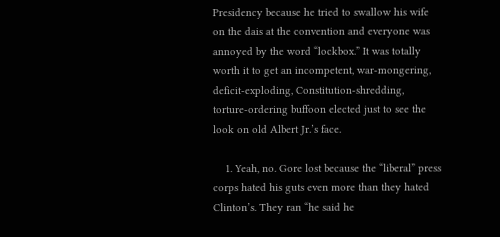Presidency because he tried to swallow his wife on the dais at the convention and everyone was annoyed by the word “lockbox.” It was totally worth it to get an incompetent, war-mongering, deficit-exploding, Constitution-shredding, torture-ordering buffoon elected just to see the look on old Albert Jr.’s face.

    1. Yeah, no. Gore lost because the “liberal” press corps hated his guts even more than they hated Clinton’s. They ran “he said he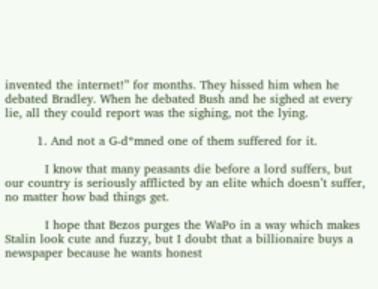invented the internet!” for months. They hissed him when he debated Bradley. When he debated Bush and he sighed at every lie, all they could report was the sighing, not the lying.

        1. And not a G-d*mned one of them suffered for it.

          I know that many peasants die before a lord suffers, but our country is seriously afflicted by an elite which doesn’t suffer, no matter how bad things get.

          I hope that Bezos purges the WaPo in a way which makes Stalin look cute and fuzzy, but I doubt that a billionaire buys a newspaper because he wants honest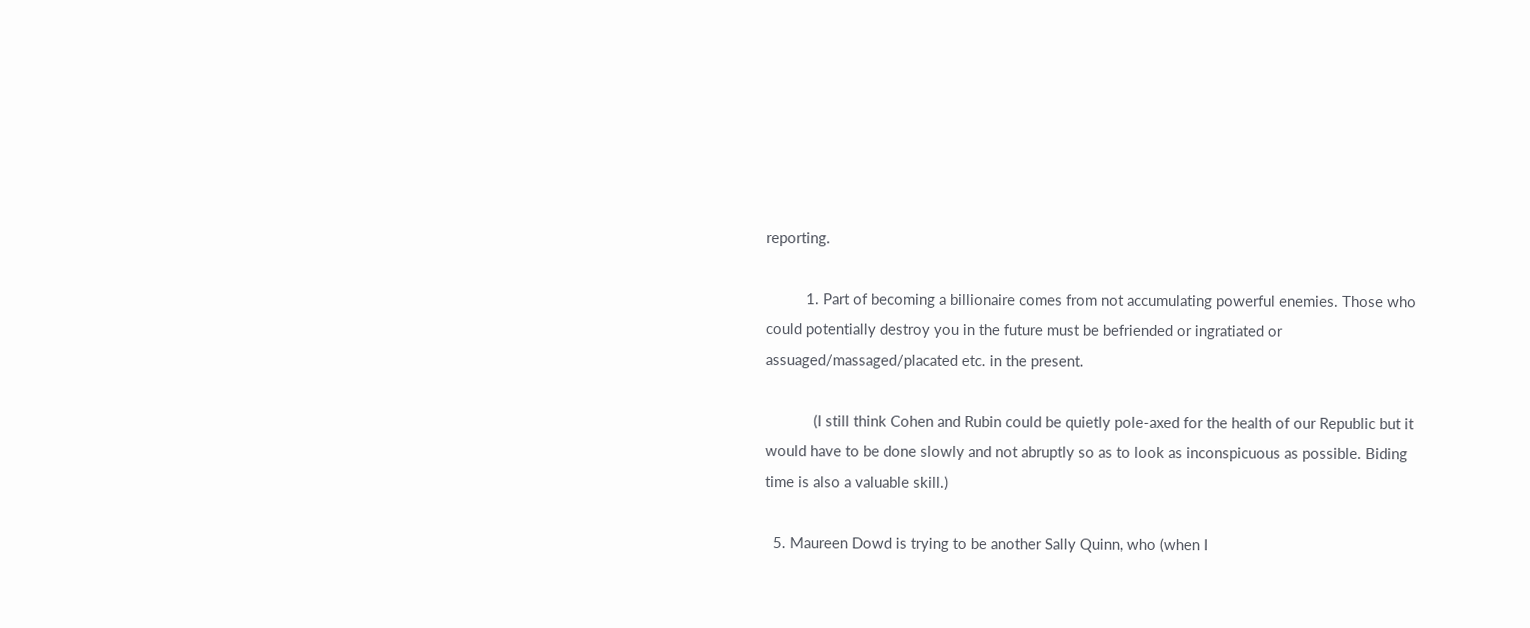reporting.

          1. Part of becoming a billionaire comes from not accumulating powerful enemies. Those who could potentially destroy you in the future must be befriended or ingratiated or assuaged/massaged/placated etc. in the present.

            (I still think Cohen and Rubin could be quietly pole-axed for the health of our Republic but it would have to be done slowly and not abruptly so as to look as inconspicuous as possible. Biding time is also a valuable skill.)

  5. Maureen Dowd is trying to be another Sally Quinn, who (when I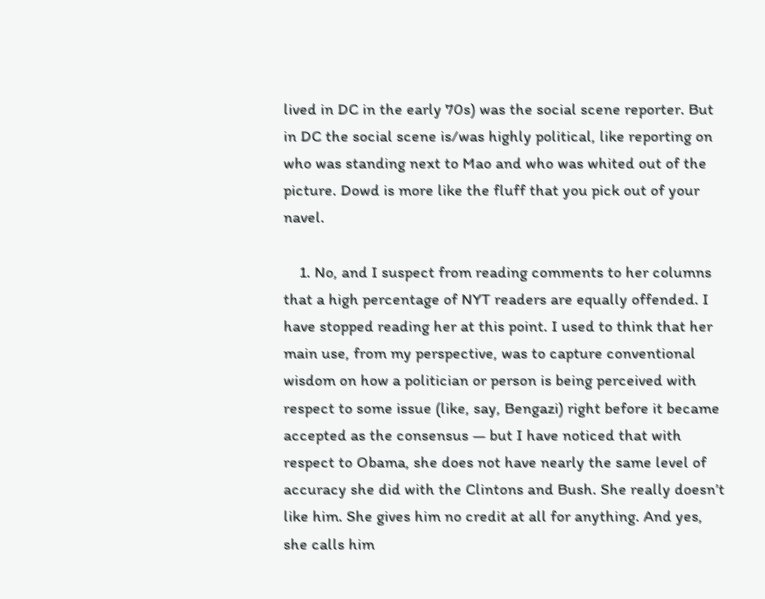lived in DC in the early 70s) was the social scene reporter. But in DC the social scene is/was highly political, like reporting on who was standing next to Mao and who was whited out of the picture. Dowd is more like the fluff that you pick out of your navel.

    1. No, and I suspect from reading comments to her columns that a high percentage of NYT readers are equally offended. I have stopped reading her at this point. I used to think that her main use, from my perspective, was to capture conventional wisdom on how a politician or person is being perceived with respect to some issue (like, say, Bengazi) right before it became accepted as the consensus — but I have noticed that with respect to Obama, she does not have nearly the same level of accuracy she did with the Clintons and Bush. She really doesn’t like him. She gives him no credit at all for anything. And yes, she calls him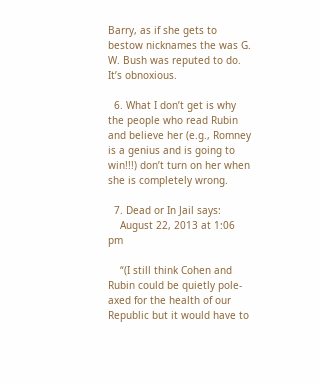Barry, as if she gets to bestow nicknames the was G. W. Bush was reputed to do. It’s obnoxious.

  6. What I don’t get is why the people who read Rubin and believe her (e.g., Romney is a genius and is going to win!!!) don’t turn on her when she is completely wrong.

  7. Dead or In Jail says:
    August 22, 2013 at 1:06 pm

    “(I still think Cohen and Rubin could be quietly pole-axed for the health of our Republic but it would have to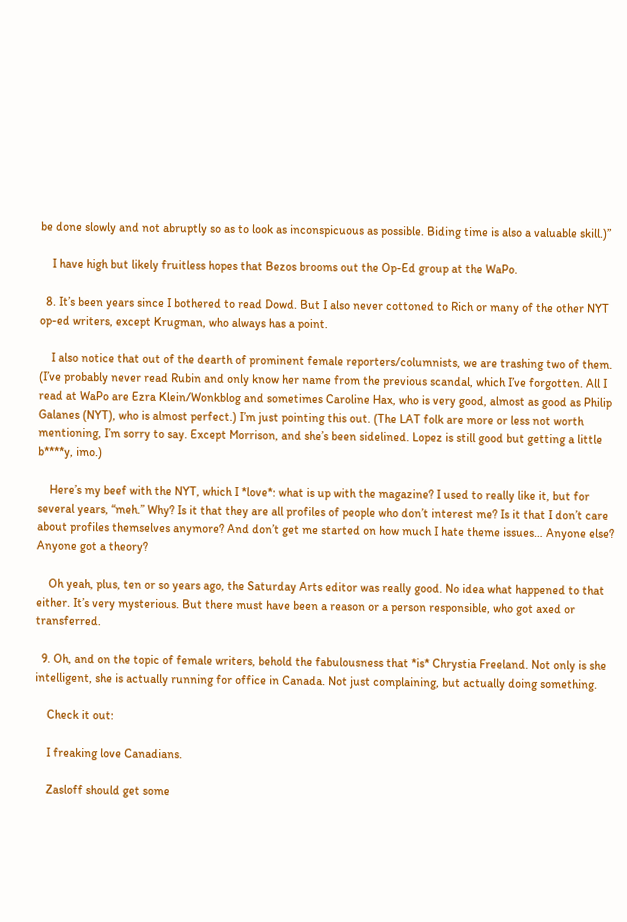be done slowly and not abruptly so as to look as inconspicuous as possible. Biding time is also a valuable skill.)”

    I have high but likely fruitless hopes that Bezos brooms out the Op-Ed group at the WaPo.

  8. It’s been years since I bothered to read Dowd. But I also never cottoned to Rich or many of the other NYT op-ed writers, except Krugman, who always has a point.

    I also notice that out of the dearth of prominent female reporters/columnists, we are trashing two of them. (I’ve probably never read Rubin and only know her name from the previous scandal, which I’ve forgotten. All I read at WaPo are Ezra Klein/Wonkblog and sometimes Caroline Hax, who is very good, almost as good as Philip Galanes (NYT), who is almost perfect.) I’m just pointing this out. (The LAT folk are more or less not worth mentioning, I’m sorry to say. Except Morrison, and she’s been sidelined. Lopez is still good but getting a little b****y, imo.)

    Here’s my beef with the NYT, which I *love*: what is up with the magazine? I used to really like it, but for several years, “meh.” Why? Is it that they are all profiles of people who don’t interest me? Is it that I don’t care about profiles themselves anymore? And don’t get me started on how much I hate theme issues… Anyone else? Anyone got a theory?

    Oh yeah, plus, ten or so years ago, the Saturday Arts editor was really good. No idea what happened to that either. It’s very mysterious. But there must have been a reason or a person responsible, who got axed or transferred.

  9. Oh, and on the topic of female writers, behold the fabulousness that *is* Chrystia Freeland. Not only is she intelligent, she is actually running for office in Canada. Not just complaining, but actually doing something.

    Check it out:

    I freaking love Canadians.

    Zasloff should get some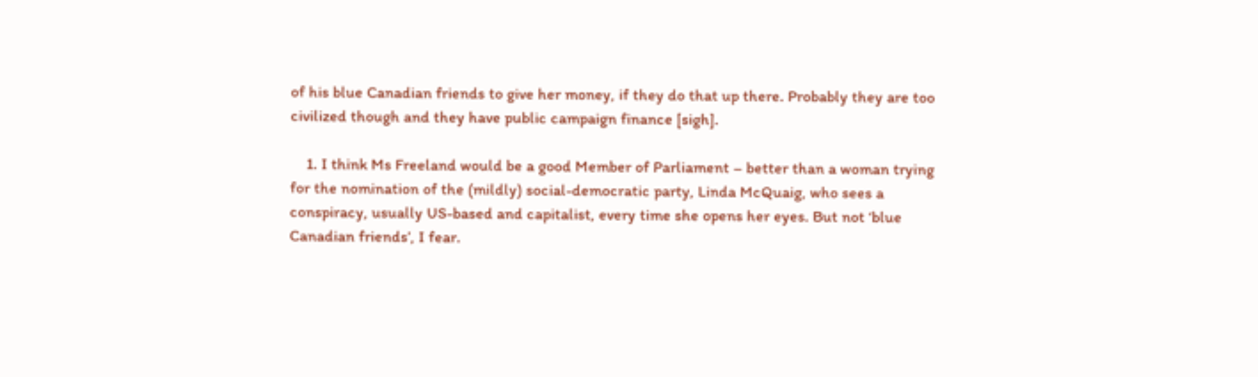of his blue Canadian friends to give her money, if they do that up there. Probably they are too civilized though and they have public campaign finance [sigh].

    1. I think Ms Freeland would be a good Member of Parliament – better than a woman trying for the nomination of the (mildly) social-democratic party, Linda McQuaig, who sees a conspiracy, usually US-based and capitalist, every time she opens her eyes. But not ‘blue Canadian friends’, I fear.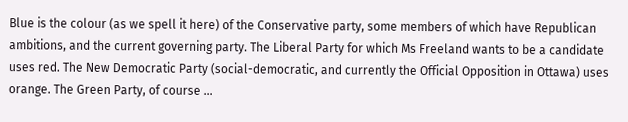Blue is the colour (as we spell it here) of the Conservative party, some members of which have Republican ambitions, and the current governing party. The Liberal Party for which Ms Freeland wants to be a candidate uses red. The New Democratic Party (social-democratic, and currently the Official Opposition in Ottawa) uses orange. The Green Party, of course …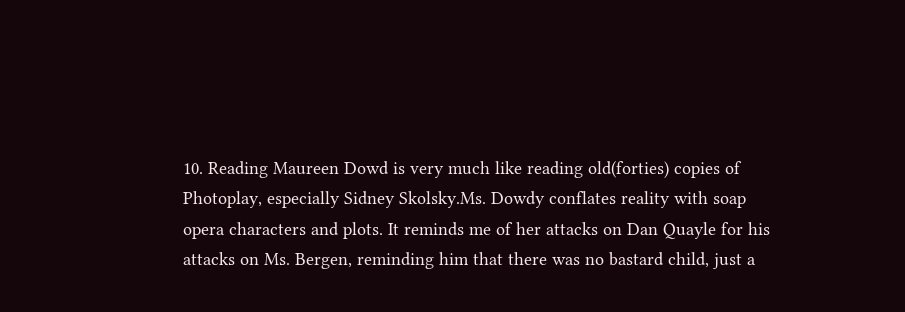10. Reading Maureen Dowd is very much like reading old(forties) copies of Photoplay, especially Sidney Skolsky.Ms. Dowdy conflates reality with soap opera characters and plots. It reminds me of her attacks on Dan Quayle for his attacks on Ms. Bergen, reminding him that there was no bastard child, just a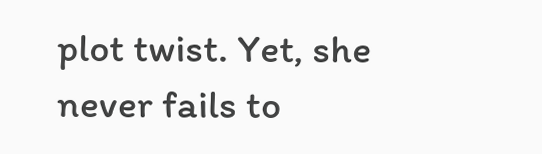plot twist. Yet, she never fails to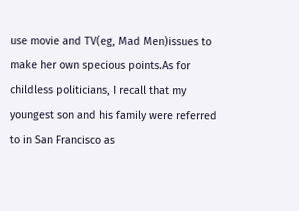use movie and TV(eg, Mad Men)issues to make her own specious points.As for childless politicians, I recall that my youngest son and his family were referred to in San Francisco as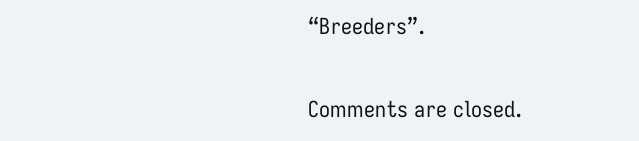“Breeders”.

Comments are closed.